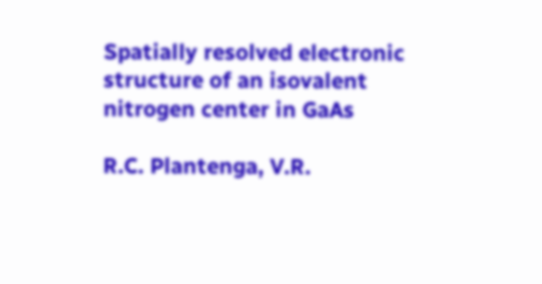Spatially resolved electronic structure of an isovalent nitrogen center in GaAs

R.C. Plantenga, V.R.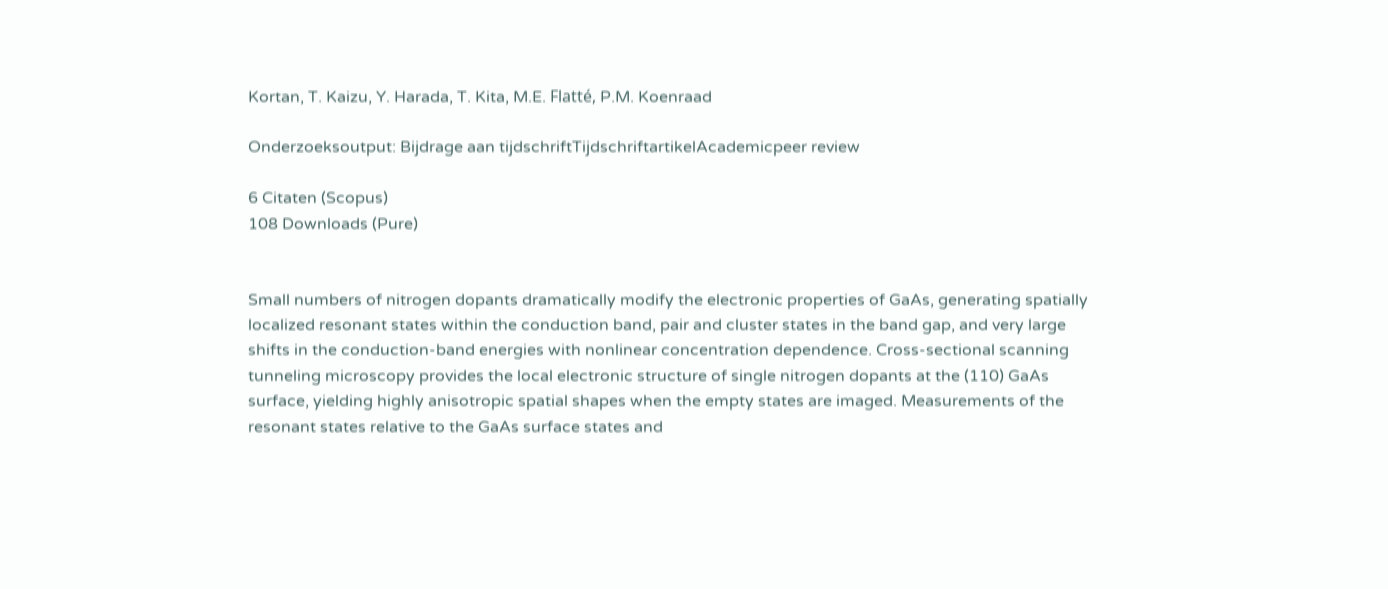Kortan, T. Kaizu, Y. Harada, T. Kita, M.E. Flatté, P.M. Koenraad

Onderzoeksoutput: Bijdrage aan tijdschriftTijdschriftartikelAcademicpeer review

6 Citaten (Scopus)
108 Downloads (Pure)


Small numbers of nitrogen dopants dramatically modify the electronic properties of GaAs, generating spatially localized resonant states within the conduction band, pair and cluster states in the band gap, and very large shifts in the conduction-band energies with nonlinear concentration dependence. Cross-sectional scanning tunneling microscopy provides the local electronic structure of single nitrogen dopants at the (110) GaAs surface, yielding highly anisotropic spatial shapes when the empty states are imaged. Measurements of the resonant states relative to the GaAs surface states and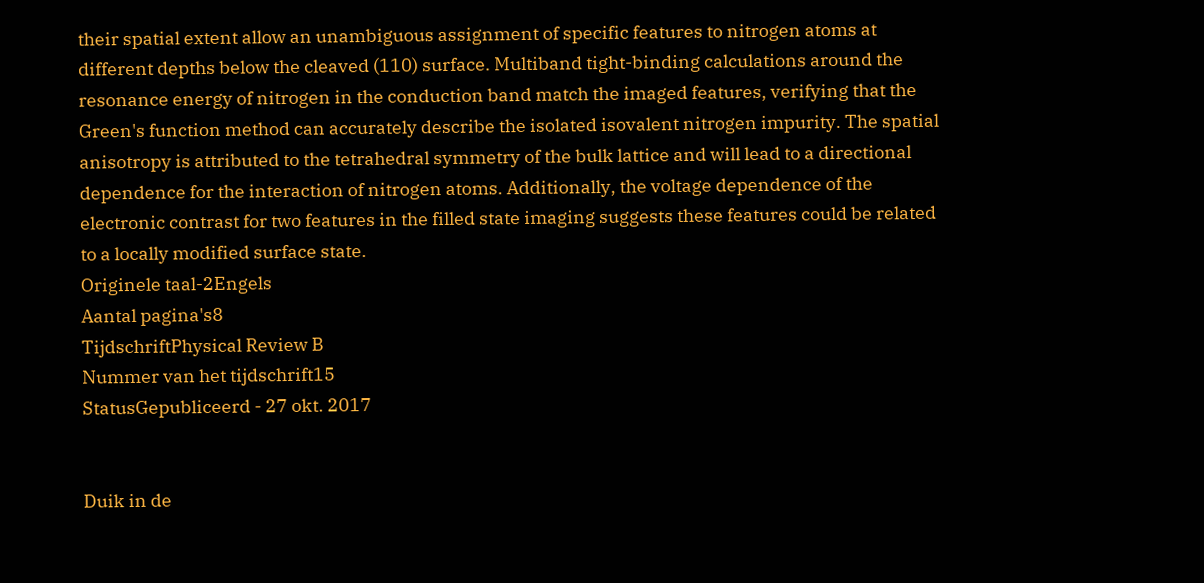their spatial extent allow an unambiguous assignment of specific features to nitrogen atoms at different depths below the cleaved (110) surface. Multiband tight-binding calculations around the resonance energy of nitrogen in the conduction band match the imaged features, verifying that the Green's function method can accurately describe the isolated isovalent nitrogen impurity. The spatial anisotropy is attributed to the tetrahedral symmetry of the bulk lattice and will lead to a directional dependence for the interaction of nitrogen atoms. Additionally, the voltage dependence of the electronic contrast for two features in the filled state imaging suggests these features could be related to a locally modified surface state.
Originele taal-2Engels
Aantal pagina's8
TijdschriftPhysical Review B
Nummer van het tijdschrift15
StatusGepubliceerd - 27 okt. 2017


Duik in de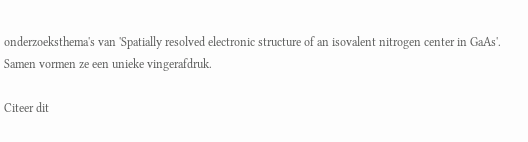onderzoeksthema's van 'Spatially resolved electronic structure of an isovalent nitrogen center in GaAs'. Samen vormen ze een unieke vingerafdruk.

Citeer dit